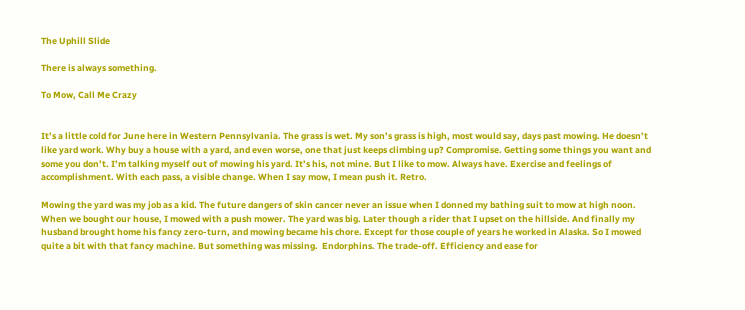The Uphill Slide

There is always something.

To Mow, Call Me Crazy


It’s a little cold for June here in Western Pennsylvania. The grass is wet. My son’s grass is high, most would say, days past mowing. He doesn’t like yard work. Why buy a house with a yard, and even worse, one that just keeps climbing up? Compromise. Getting some things you want and some you don’t. I’m talking myself out of mowing his yard. It’s his, not mine. But I like to mow. Always have. Exercise and feelings of accomplishment. With each pass, a visible change. When I say mow, I mean push it. Retro.

Mowing the yard was my job as a kid. The future dangers of skin cancer never an issue when I donned my bathing suit to mow at high noon. When we bought our house, I mowed with a push mower. The yard was big. Later though a rider that I upset on the hillside. And finally my husband brought home his fancy zero-turn, and mowing became his chore. Except for those couple of years he worked in Alaska. So I mowed quite a bit with that fancy machine. But something was missing.  Endorphins. The trade-off. Efficiency and ease for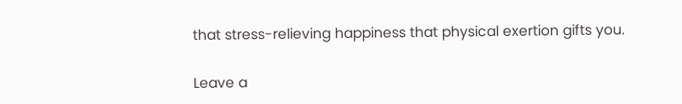that stress-relieving happiness that physical exertion gifts you.

Leave a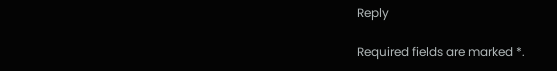Reply

Required fields are marked *.